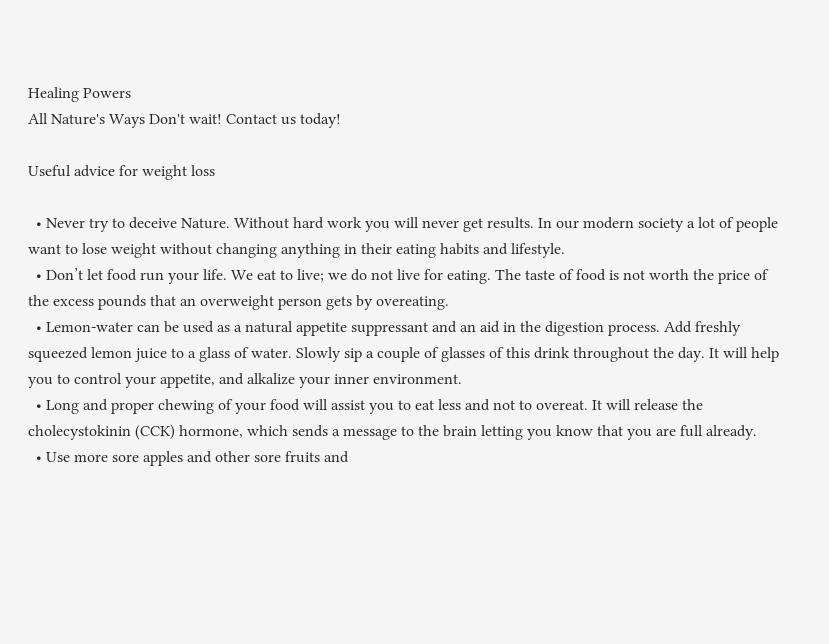Healing Powers
All Nature's Ways Don't wait! Contact us today!

Useful advice for weight loss

  • Never try to deceive Nature. Without hard work you will never get results. In our modern society a lot of people want to lose weight without changing anything in their eating habits and lifestyle.
  • Don’t let food run your life. We eat to live; we do not live for eating. The taste of food is not worth the price of the excess pounds that an overweight person gets by overeating.
  • Lemon-water can be used as a natural appetite suppressant and an aid in the digestion process. Add freshly squeezed lemon juice to a glass of water. Slowly sip a couple of glasses of this drink throughout the day. It will help you to control your appetite, and alkalize your inner environment.
  • Long and proper chewing of your food will assist you to eat less and not to overeat. It will release the cholecystokinin (CCK) hormone, which sends a message to the brain letting you know that you are full already.
  • Use more sore apples and other sore fruits and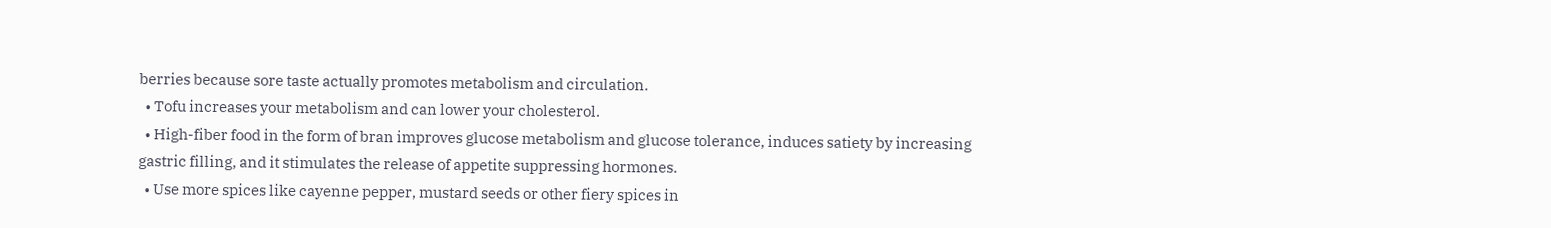berries because sore taste actually promotes metabolism and circulation.
  • Tofu increases your metabolism and can lower your cholesterol.
  • High-fiber food in the form of bran improves glucose metabolism and glucose tolerance, induces satiety by increasing gastric filling, and it stimulates the release of appetite suppressing hormones.
  • Use more spices like cayenne pepper, mustard seeds or other fiery spices in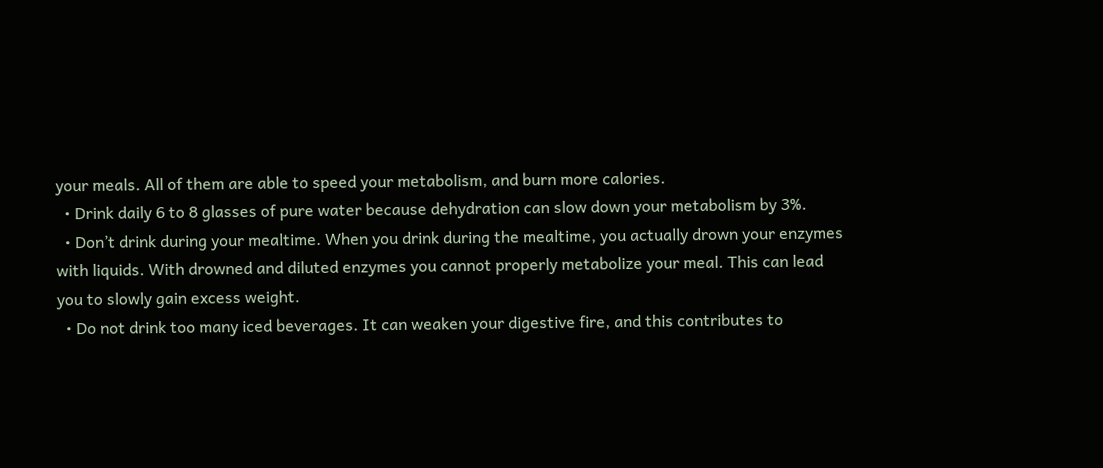your meals. All of them are able to speed your metabolism, and burn more calories.
  • Drink daily 6 to 8 glasses of pure water because dehydration can slow down your metabolism by 3%.
  • Don’t drink during your mealtime. When you drink during the mealtime, you actually drown your enzymes with liquids. With drowned and diluted enzymes you cannot properly metabolize your meal. This can lead you to slowly gain excess weight.
  • Do not drink too many iced beverages. It can weaken your digestive fire, and this contributes to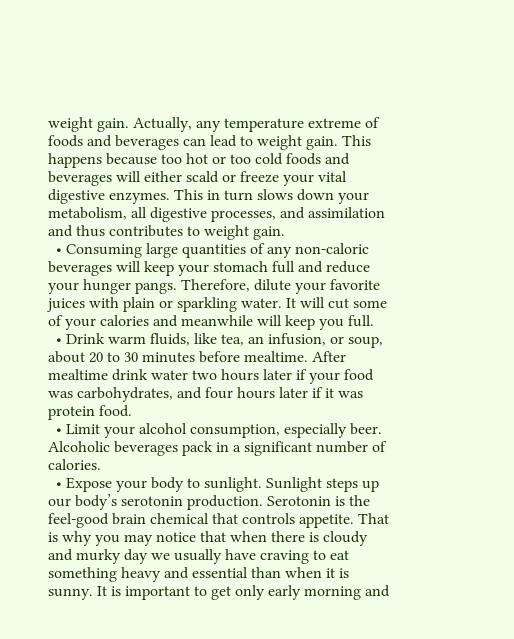weight gain. Actually, any temperature extreme of foods and beverages can lead to weight gain. This happens because too hot or too cold foods and beverages will either scald or freeze your vital digestive enzymes. This in turn slows down your metabolism, all digestive processes, and assimilation and thus contributes to weight gain.
  • Consuming large quantities of any non-caloric beverages will keep your stomach full and reduce your hunger pangs. Therefore, dilute your favorite juices with plain or sparkling water. It will cut some of your calories and meanwhile will keep you full.
  • Drink warm fluids, like tea, an infusion, or soup, about 20 to 30 minutes before mealtime. After mealtime drink water two hours later if your food was carbohydrates, and four hours later if it was protein food.
  • Limit your alcohol consumption, especially beer. Alcoholic beverages pack in a significant number of calories.
  • Expose your body to sunlight. Sunlight steps up our body’s serotonin production. Serotonin is the feel-good brain chemical that controls appetite. That is why you may notice that when there is cloudy and murky day we usually have craving to eat something heavy and essential than when it is sunny. It is important to get only early morning and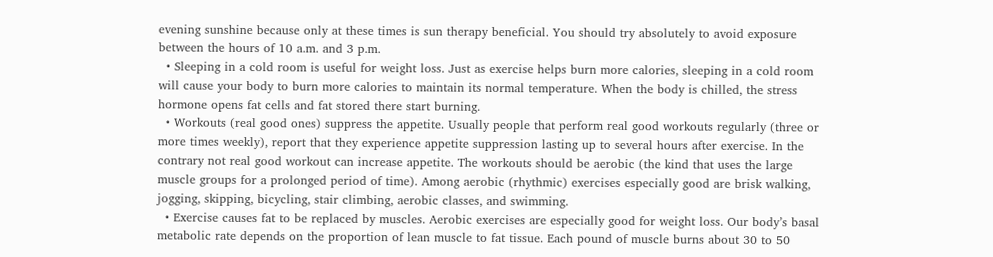evening sunshine because only at these times is sun therapy beneficial. You should try absolutely to avoid exposure between the hours of 10 a.m. and 3 p.m.
  • Sleeping in a cold room is useful for weight loss. Just as exercise helps burn more calories, sleeping in a cold room will cause your body to burn more calories to maintain its normal temperature. When the body is chilled, the stress hormone opens fat cells and fat stored there start burning.
  • Workouts (real good ones) suppress the appetite. Usually people that perform real good workouts regularly (three or more times weekly), report that they experience appetite suppression lasting up to several hours after exercise. In the contrary not real good workout can increase appetite. The workouts should be aerobic (the kind that uses the large muscle groups for a prolonged period of time). Among aerobic (rhythmic) exercises especially good are brisk walking, jogging, skipping, bicycling, stair climbing, aerobic classes, and swimming.
  • Exercise causes fat to be replaced by muscles. Aerobic exercises are especially good for weight loss. Our body’s basal metabolic rate depends on the proportion of lean muscle to fat tissue. Each pound of muscle burns about 30 to 50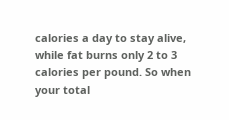calories a day to stay alive, while fat burns only 2 to 3 calories per pound. So when your total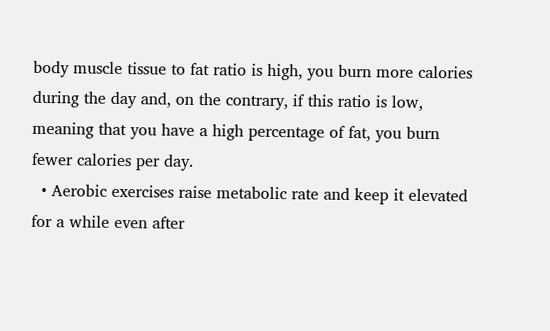body muscle tissue to fat ratio is high, you burn more calories during the day and, on the contrary, if this ratio is low, meaning that you have a high percentage of fat, you burn fewer calories per day.
  • Aerobic exercises raise metabolic rate and keep it elevated for a while even after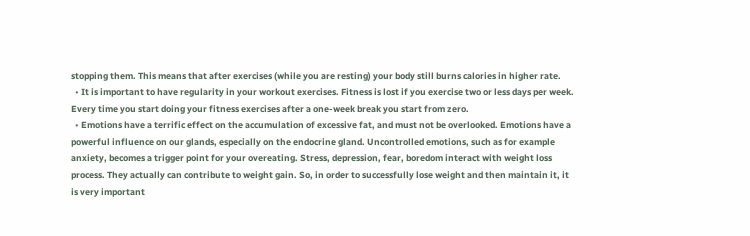stopping them. This means that after exercises (while you are resting) your body still burns calories in higher rate.
  • It is important to have regularity in your workout exercises. Fitness is lost if you exercise two or less days per week. Every time you start doing your fitness exercises after a one-week break you start from zero.
  • Emotions have a terrific effect on the accumulation of excessive fat, and must not be overlooked. Emotions have a powerful influence on our glands, especially on the endocrine gland. Uncontrolled emotions, such as for example anxiety, becomes a trigger point for your overeating. Stress, depression, fear, boredom interact with weight loss process. They actually can contribute to weight gain. So, in order to successfully lose weight and then maintain it, it is very important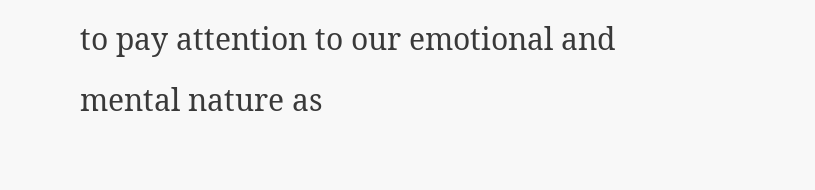to pay attention to our emotional and mental nature as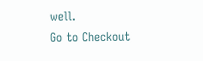well.
Go to Checkout